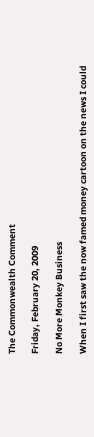The Commonwealth Comment

Friday, February 20, 2009

No More Monkey Business

When I first saw the now famed money cartoon on the news I could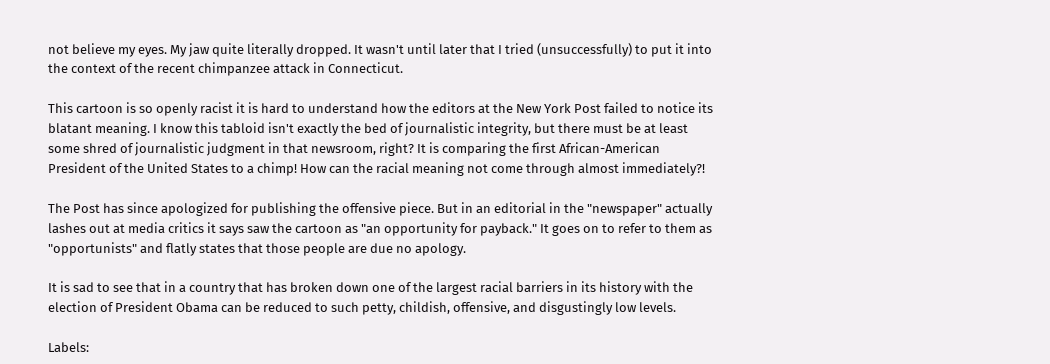not believe my eyes. My jaw quite literally dropped. It wasn't until later that I tried (unsuccessfully) to put it into the context of the recent chimpanzee attack in Connecticut.

This cartoon is so openly racist it is hard to understand how the editors at the New York Post failed to notice its blatant meaning. I know this tabloid isn't exactly the bed of journalistic integrity, but there must be at least some shred of journalistic judgment in that newsroom, right? It is comparing the first African-American President of the United States to a chimp! How can the racial meaning not come through almost immediately?!

The Post has since apologized for publishing the offensive piece. But in an editorial in the "newspaper" actually lashes out at media critics it says saw the cartoon as "an opportunity for payback." It goes on to refer to them as "opportunists" and flatly states that those people are due no apology.

It is sad to see that in a country that has broken down one of the largest racial barriers in its history with the election of President Obama can be reduced to such petty, childish, offensive, and disgustingly low levels.

Labels: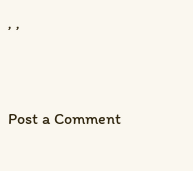, ,


Post a Comment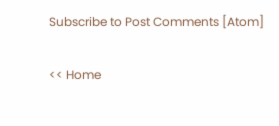Subscribe to Post Comments [Atom]

<< Home